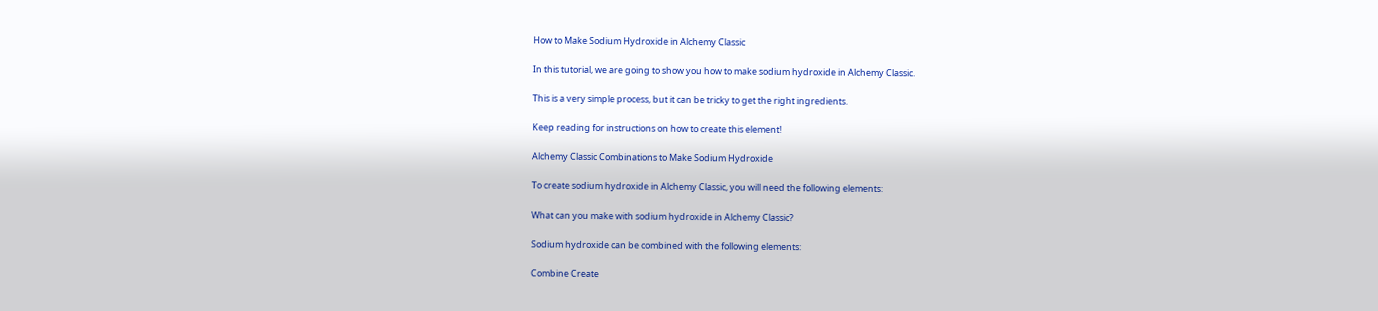How to Make Sodium Hydroxide in Alchemy Classic

In this tutorial, we are going to show you how to make sodium hydroxide in Alchemy Classic.

This is a very simple process, but it can be tricky to get the right ingredients.

Keep reading for instructions on how to create this element!

Alchemy Classic Combinations to Make Sodium Hydroxide

To create sodium hydroxide in Alchemy Classic, you will need the following elements:

What can you make with sodium hydroxide in Alchemy Classic?

Sodium hydroxide can be combined with the following elements:

Combine Create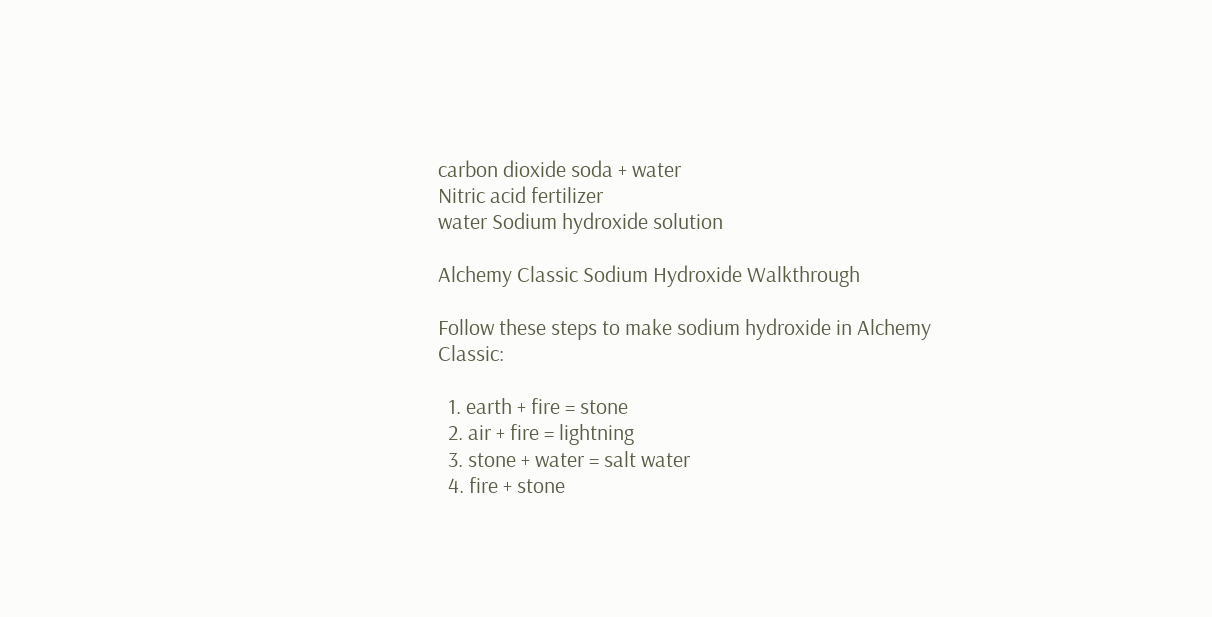carbon dioxide soda + water
Nitric acid fertilizer
water Sodium hydroxide solution

Alchemy Classic Sodium Hydroxide Walkthrough

Follow these steps to make sodium hydroxide in Alchemy Classic:

  1. earth + fire = stone
  2. air + fire = lightning
  3. stone + water = salt water
  4. fire + stone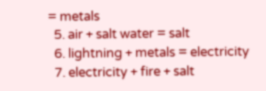= metals
  5. air + salt water = salt
  6. lightning + metals = electricity
  7. electricity + fire + salt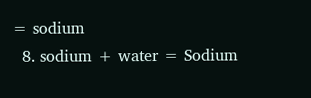= sodium
  8. sodium + water = Sodium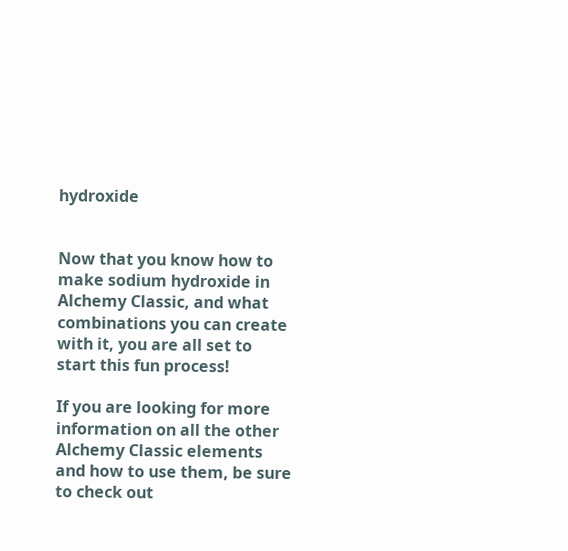hydroxide


Now that you know how to make sodium hydroxide in Alchemy Classic, and what combinations you can create with it, you are all set to start this fun process!

If you are looking for more information on all the other Alchemy Classic elements and how to use them, be sure to check out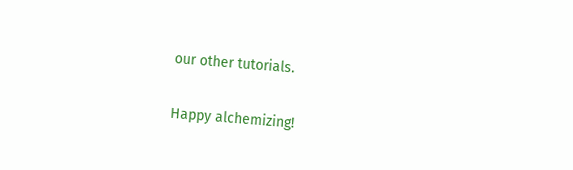our other tutorials.

Happy alchemizing!